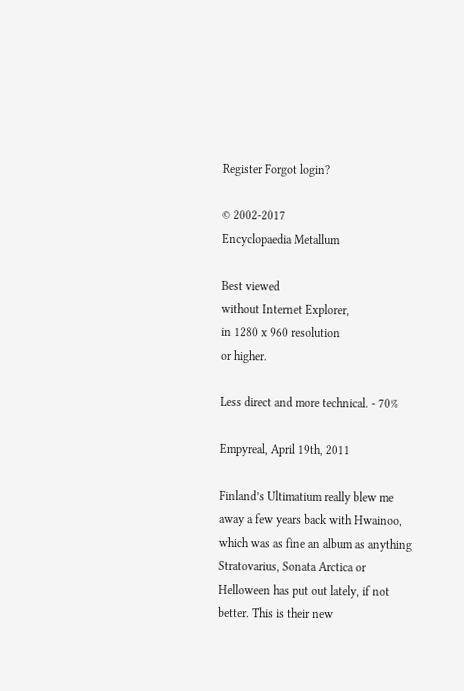Register Forgot login?

© 2002-2017
Encyclopaedia Metallum

Best viewed
without Internet Explorer,
in 1280 x 960 resolution
or higher.

Less direct and more technical. - 70%

Empyreal, April 19th, 2011

Finland’s Ultimatium really blew me away a few years back with Hwainoo, which was as fine an album as anything Stratovarius, Sonata Arctica or Helloween has put out lately, if not better. This is their new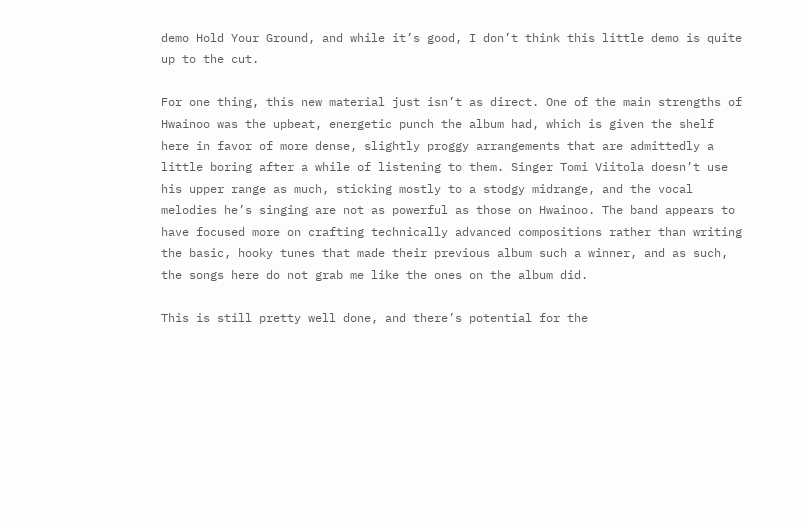demo Hold Your Ground, and while it’s good, I don’t think this little demo is quite up to the cut.

For one thing, this new material just isn’t as direct. One of the main strengths of Hwainoo was the upbeat, energetic punch the album had, which is given the shelf here in favor of more dense, slightly proggy arrangements that are admittedly a little boring after a while of listening to them. Singer Tomi Viitola doesn’t use his upper range as much, sticking mostly to a stodgy midrange, and the vocal melodies he’s singing are not as powerful as those on Hwainoo. The band appears to have focused more on crafting technically advanced compositions rather than writing the basic, hooky tunes that made their previous album such a winner, and as such, the songs here do not grab me like the ones on the album did.

This is still pretty well done, and there’s potential for the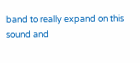band to really expand on this sound and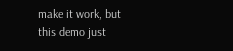make it work, but this demo just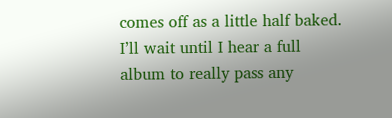comes off as a little half baked. I’ll wait until I hear a full album to really pass any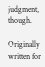judgment, though.

Originally written for